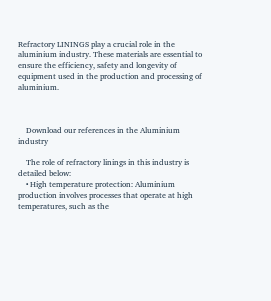Refractory LININGS play a crucial role in the aluminium industry. These materials are essential to ensure the efficiency, safety and longevity of equipment used in the production and processing of aluminium.



    Download our references in the Aluminium industry

    The role of refractory linings in this industry is detailed below:
    • High temperature protection: Aluminium production involves processes that operate at high temperatures, such as the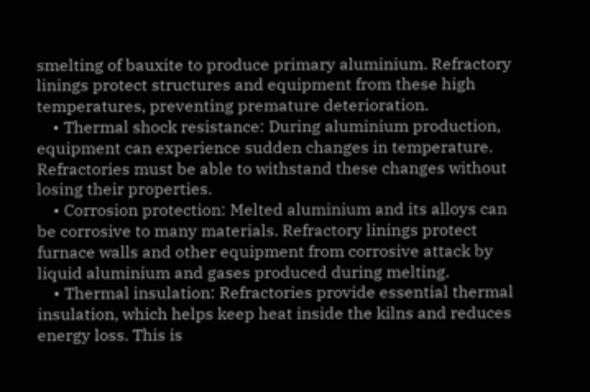smelting of bauxite to produce primary aluminium. Refractory linings protect structures and equipment from these high temperatures, preventing premature deterioration.
    • Thermal shock resistance: During aluminium production, equipment can experience sudden changes in temperature. Refractories must be able to withstand these changes without losing their properties.
    • Corrosion protection: Melted aluminium and its alloys can be corrosive to many materials. Refractory linings protect furnace walls and other equipment from corrosive attack by liquid aluminium and gases produced during melting.
    • Thermal insulation: Refractories provide essential thermal insulation, which helps keep heat inside the kilns and reduces energy loss. This is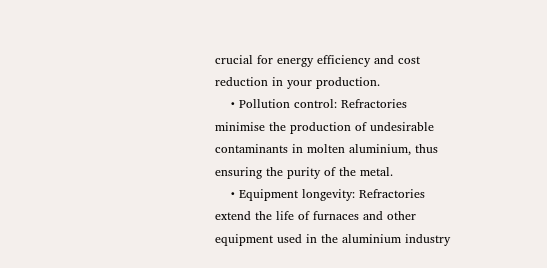crucial for energy efficiency and cost reduction in your production.
    • Pollution control: Refractories minimise the production of undesirable contaminants in molten aluminium, thus ensuring the purity of the metal.
    • Equipment longevity: Refractories extend the life of furnaces and other equipment used in the aluminium industry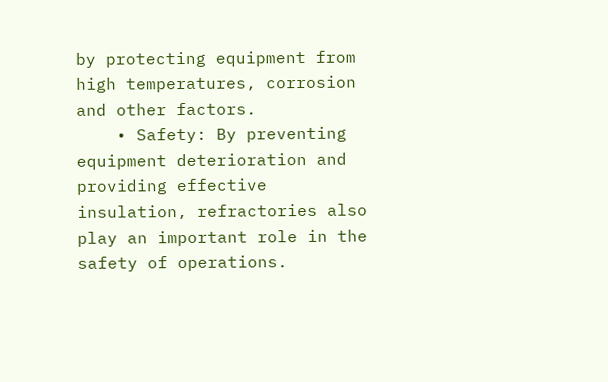by protecting equipment from high temperatures, corrosion and other factors.
    • Safety: By preventing equipment deterioration and providing effective insulation, refractories also play an important role in the safety of operations.